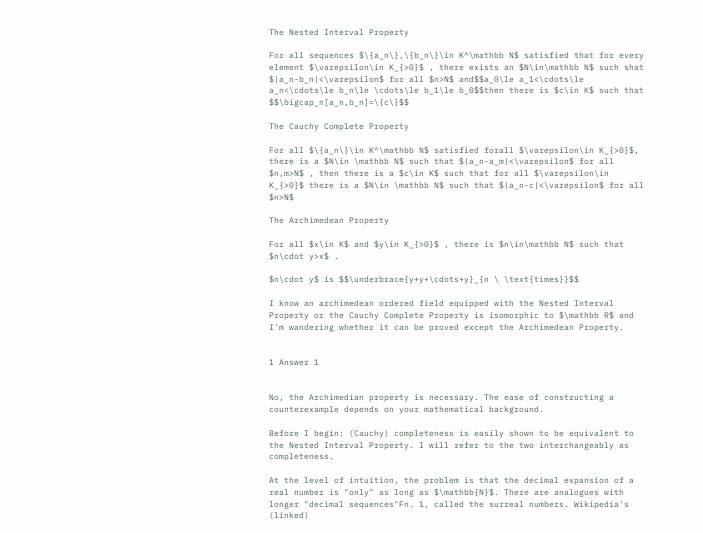The Nested Interval Property

For all sequences $\{a_n\},\{b_n\}\in K^\mathbb N$ satisfied that for every element $\varepsilon\in K_{>0}$ , there exists an $N\in\mathbb N$ such shat $|a_n-b_n|<\varepsilon$ for all $n>N$ and$$a_0\le a_1<\cdots\le a_n<\cdots\le b_n\le \cdots\le b_1\le b_0$$then there is $c\in K$ such that $$\bigcap_n[a_n,b_n]=\{c\}$$

The Cauchy Complete Property

For all $\{a_n\}\in K^\mathbb N$ satisfied forall $\varepsilon\in K_{>0}$, there is a $N\in \mathbb N$ such that $|a_n-a_m|<\varepsilon$ for all $n,m>N$ , then there is a $c\in K$ such that for all $\varepsilon\in K_{>0}$ there is a $N\in \mathbb N$ such that $|a_n-c|<\varepsilon$ for all $n>N$

The Archimedean Property

For all $x\in K$ and $y\in K_{>0}$ , there is $n\in\mathbb N$ such that $n\cdot y>x$ .

$n\cdot y$ is $$\underbrace{y+y+\cdots+y}_{n \ \text{times}}$$

I know an archimedean ordered field equipped with the Nested Interval Property or the Cauchy Complete Property is isomorphic to $\mathbb R$ and I'm wandering whether it can be proved except the Archimedean Property.


1 Answer 1


No, the Archimedian property is necessary. The ease of constructing a counterexample depends on your mathematical background.

Before I begin: (Cauchy) completeness is easily shown to be equivalent to the Nested Interval Property. I will refer to the two interchangeably as completeness.

At the level of intuition, the problem is that the decimal expansion of a real number is "only" as long as $\mathbb{N}$. There are analogues with longer "decimal sequences"Fn. 1, called the surreal numbers. Wikipedia's (linked)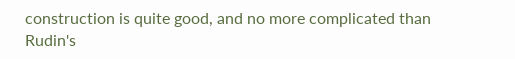construction is quite good, and no more complicated than Rudin's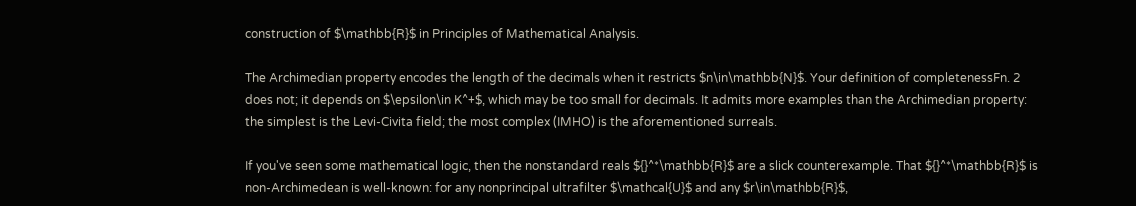construction of $\mathbb{R}$ in Principles of Mathematical Analysis.

The Archimedian property encodes the length of the decimals when it restricts $n\in\mathbb{N}$. Your definition of completenessFn. 2 does not; it depends on $\epsilon\in K^+$, which may be too small for decimals. It admits more examples than the Archimedian property: the simplest is the Levi-Civita field; the most complex (IMHO) is the aforementioned surreals.

If you've seen some mathematical logic, then the nonstandard reals ${}^*\mathbb{R}$ are a slick counterexample. That ${}^*\mathbb{R}$ is non-Archimedean is well-known: for any nonprincipal ultrafilter $\mathcal{U}$ and any $r\in\mathbb{R}$,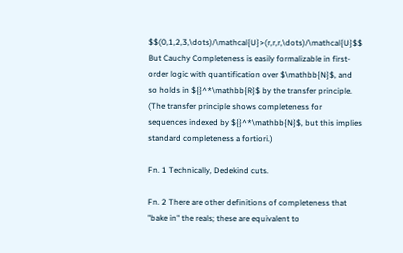$$(0,1,2,3,\dots)/\mathcal{U}>(r,r,r,\dots)/\mathcal{U}$$ But Cauchy Completeness is easily formalizable in first-order logic with quantification over $\mathbb{N}$, and so holds in ${}^*\mathbb{R}$ by the transfer principle. (The transfer principle shows completeness for sequences indexed by ${}^*\mathbb{N}$, but this implies standard completeness a fortiori.)

Fn. 1 Technically, Dedekind cuts.

Fn. 2 There are other definitions of completeness that "bake in" the reals; these are equivalent to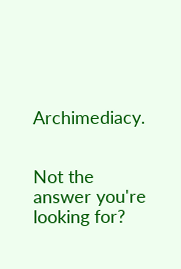Archimediacy.


Not the answer you're looking for?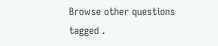Browse other questions tagged .